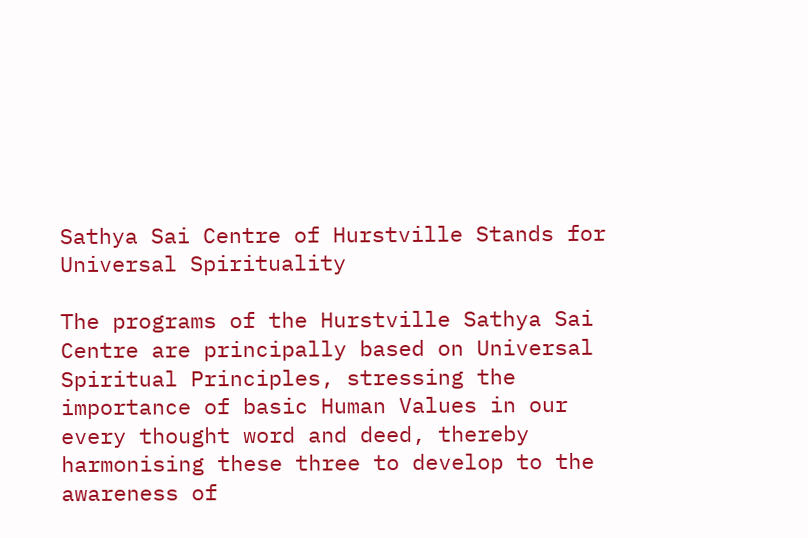Sathya Sai Centre of Hurstville Stands for Universal Spirituality

The programs of the Hurstville Sathya Sai Centre are principally based on Universal Spiritual Principles, stressing the importance of basic Human Values in our every thought word and deed, thereby harmonising these three to develop to the awareness of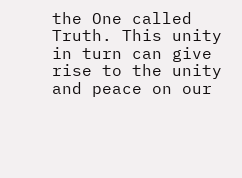the One called Truth. This unity in turn can give rise to the unity and peace on our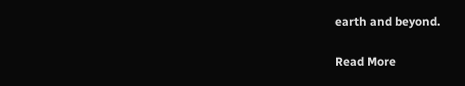earth and beyond.

Read More